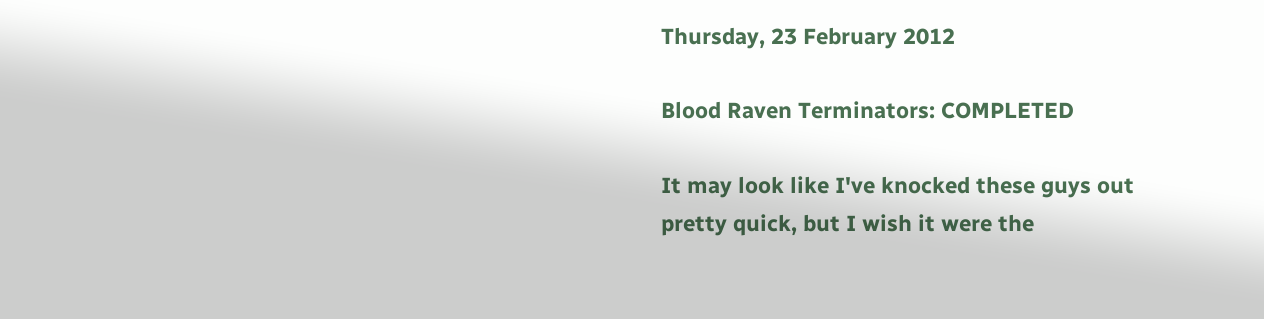Thursday, 23 February 2012

Blood Raven Terminators: COMPLETED

It may look like I've knocked these guys out pretty quick, but I wish it were the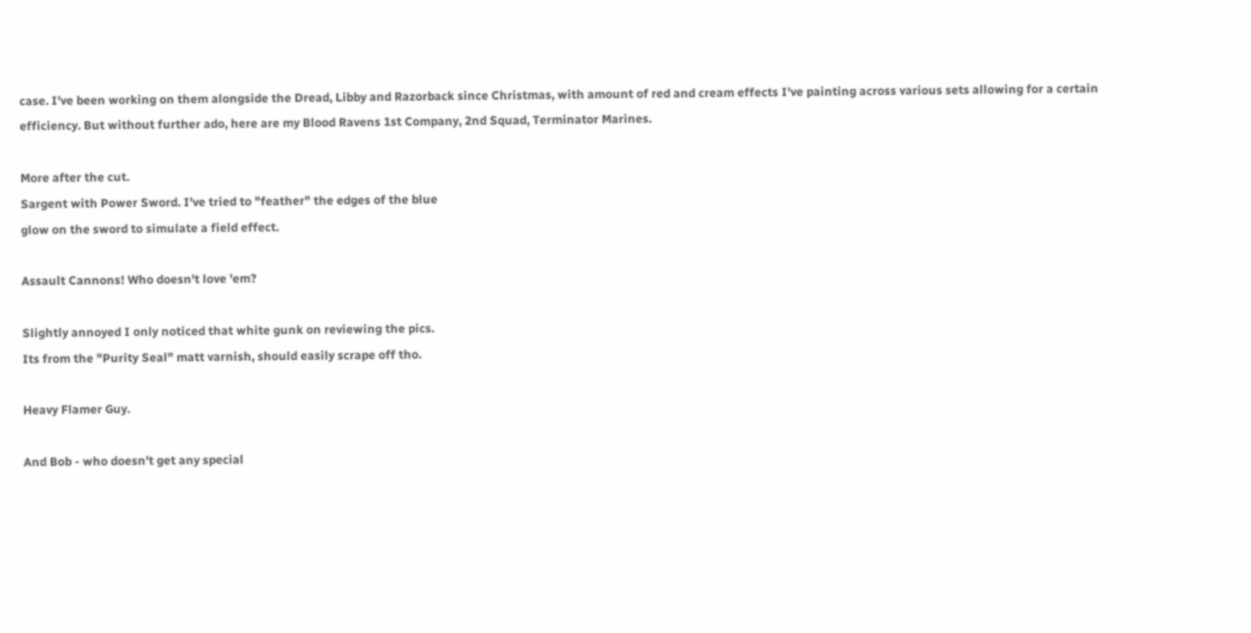case. I've been working on them alongside the Dread, Libby and Razorback since Christmas, with amount of red and cream effects I've painting across various sets allowing for a certain efficiency. But without further ado, here are my Blood Ravens 1st Company, 2nd Squad, Terminator Marines.

More after the cut.
Sargent with Power Sword. I've tried to "feather" the edges of the blue
glow on the sword to simulate a field effect.

Assault Cannons! Who doesn't love 'em?

Slightly annoyed I only noticed that white gunk on reviewing the pics.
Its from the "Purity Seal" matt varnish, should easily scrape off tho.

Heavy Flamer Guy.

And Bob - who doesn't get any special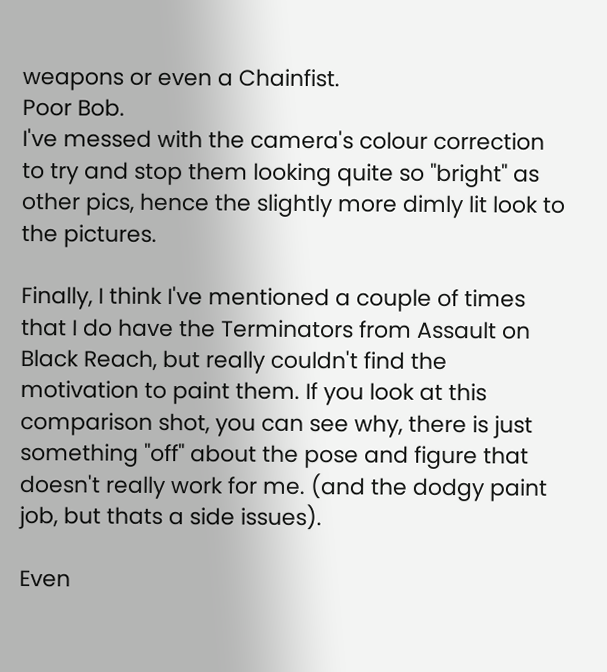weapons or even a Chainfist.
Poor Bob.
I've messed with the camera's colour correction to try and stop them looking quite so "bright" as other pics, hence the slightly more dimly lit look to the pictures.

Finally, I think I've mentioned a couple of times that I do have the Terminators from Assault on Black Reach, but really couldn't find the motivation to paint them. If you look at this comparison shot, you can see why, there is just something "off" about the pose and figure that doesn't really work for me. (and the dodgy paint job, but thats a side issues).

Even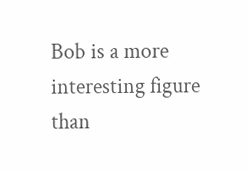Bob is a more interesting figure than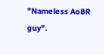"Nameless AoBR guy".